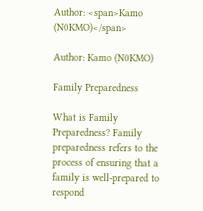Author: <span>Kamo (N0KMO)</span>

Author: Kamo (N0KMO)

Family Preparedness

What is Family Preparedness? Family preparedness refers to the process of ensuring that a family is well-prepared to respond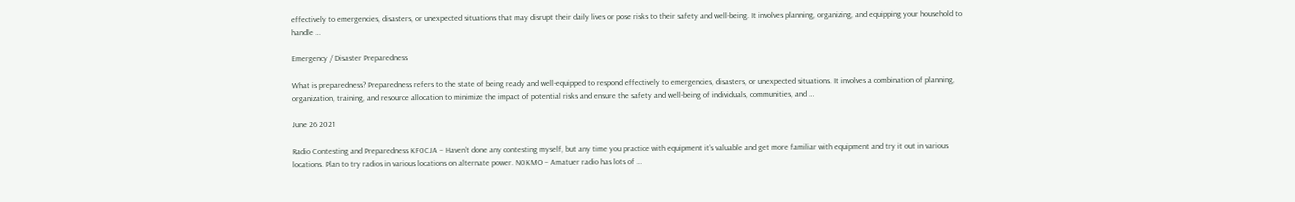effectively to emergencies, disasters, or unexpected situations that may disrupt their daily lives or pose risks to their safety and well-being. It involves planning, organizing, and equipping your household to handle …

Emergency / Disaster Preparedness

What is preparedness? Preparedness refers to the state of being ready and well-equipped to respond effectively to emergencies, disasters, or unexpected situations. It involves a combination of planning, organization, training, and resource allocation to minimize the impact of potential risks and ensure the safety and well-being of individuals, communities, and …

June 26 2021

Radio Contesting and Preparedness KF0CJA – Haven’t done any contesting myself, but any time you practice with equipment it’s valuable and get more familiar with equipment and try it out in various locations. Plan to try radios in various locations on alternate power. N0KMO – Amatuer radio has lots of …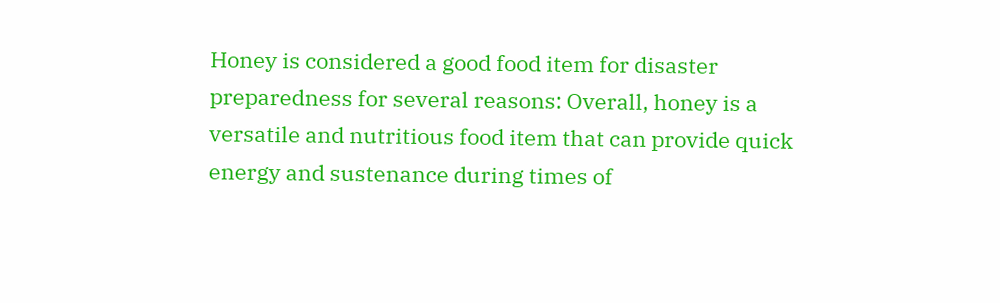Honey is considered a good food item for disaster preparedness for several reasons: Overall, honey is a versatile and nutritious food item that can provide quick energy and sustenance during times of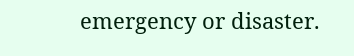emergency or disaster.